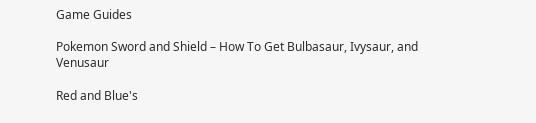Game Guides

Pokemon Sword and Shield – How To Get Bulbasaur, Ivysaur, and Venusaur

Red and Blue's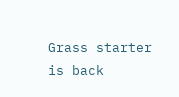Grass starter is back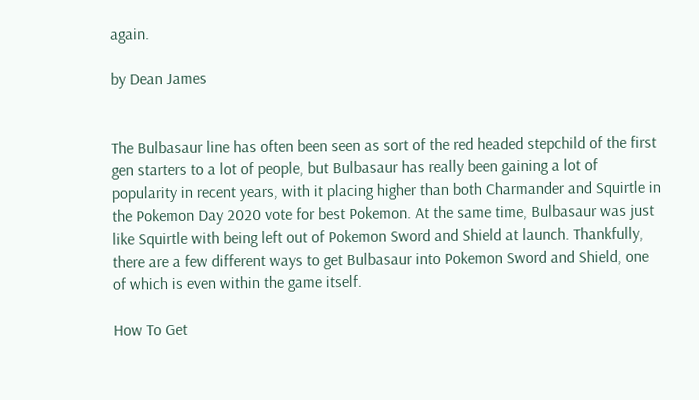again.

by Dean James


The Bulbasaur line has often been seen as sort of the red headed stepchild of the first gen starters to a lot of people, but Bulbasaur has really been gaining a lot of popularity in recent years, with it placing higher than both Charmander and Squirtle in the Pokemon Day 2020 vote for best Pokemon. At the same time, Bulbasaur was just like Squirtle with being left out of Pokemon Sword and Shield at launch. Thankfully, there are a few different ways to get Bulbasaur into Pokemon Sword and Shield, one of which is even within the game itself.

How To Get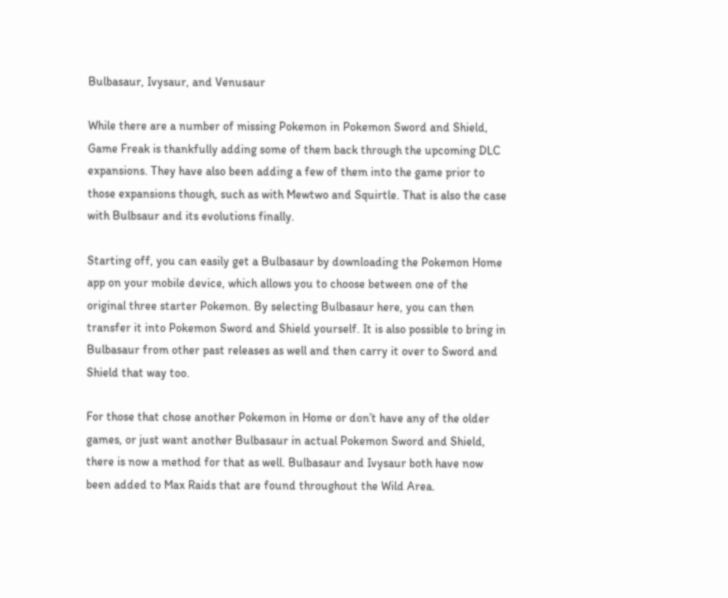Bulbasaur, Ivysaur, and Venusaur

While there are a number of missing Pokemon in Pokemon Sword and Shield, Game Freak is thankfully adding some of them back through the upcoming DLC expansions. They have also been adding a few of them into the game prior to those expansions though, such as with Mewtwo and Squirtle. That is also the case with Bulbsaur and its evolutions finally.

Starting off, you can easily get a Bulbasaur by downloading the Pokemon Home app on your mobile device, which allows you to choose between one of the original three starter Pokemon. By selecting Bulbasaur here, you can then transfer it into Pokemon Sword and Shield yourself. It is also possible to bring in Bulbasaur from other past releases as well and then carry it over to Sword and Shield that way too.

For those that chose another Pokemon in Home or don’t have any of the older games, or just want another Bulbasaur in actual Pokemon Sword and Shield, there is now a method for that as well. Bulbasaur and Ivysaur both have now been added to Max Raids that are found throughout the Wild Area.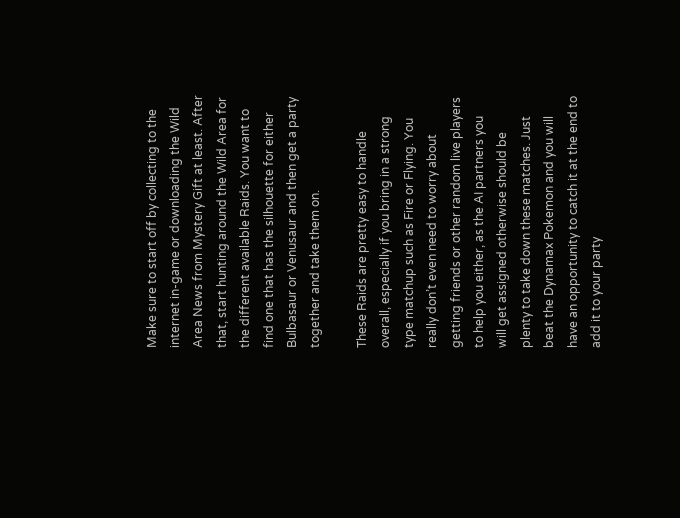Make sure to start off by collecting to the internet in-game or downloading the Wild Area News from Mystery Gift at least. After that, start hunting around the Wild Area for the different available Raids. You want to find one that has the silhouette for either Bulbasaur or Venusaur and then get a party together and take them on.

These Raids are pretty easy to handle overall, especially if you bring in a strong type matchup such as Fire or Flying. You really don’t even need to worry about getting friends or other random live players to help you either, as the AI partners you will get assigned otherwise should be plenty to take down these matches. Just beat the Dynamax Pokemon and you will have an opportunity to catch it at the end to add it to your party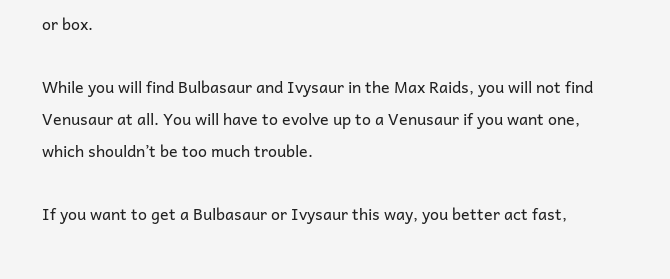or box.

While you will find Bulbasaur and Ivysaur in the Max Raids, you will not find Venusaur at all. You will have to evolve up to a Venusaur if you want one, which shouldn’t be too much trouble.

If you want to get a Bulbasaur or Ivysaur this way, you better act fast,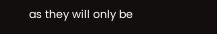as they will only be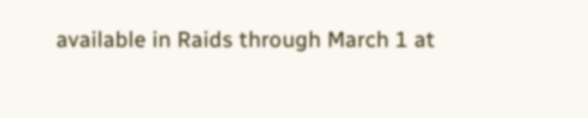available in Raids through March 1 at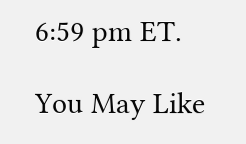6:59 pm ET.

You May Like